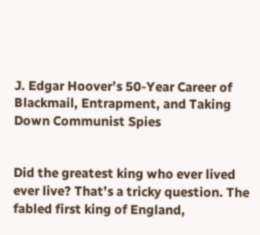J. Edgar Hoover’s 50-Year Career of Blackmail, Entrapment, and Taking Down Communist Spies


Did the greatest king who ever lived ever live? That’s a tricky question. The fabled first king of England,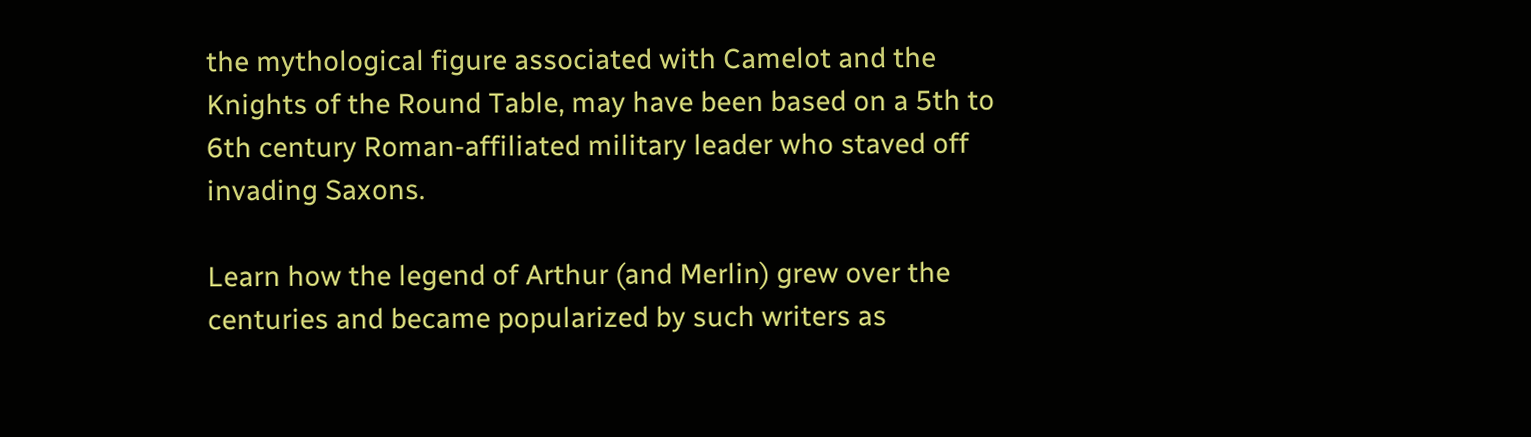the mythological figure associated with Camelot and the Knights of the Round Table, may have been based on a 5th to 6th century Roman-affiliated military leader who staved off invading Saxons.

Learn how the legend of Arthur (and Merlin) grew over the centuries and became popularized by such writers as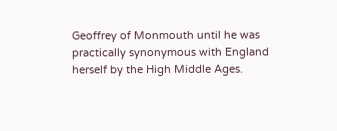Geoffrey of Monmouth until he was practically synonymous with England herself by the High Middle Ages.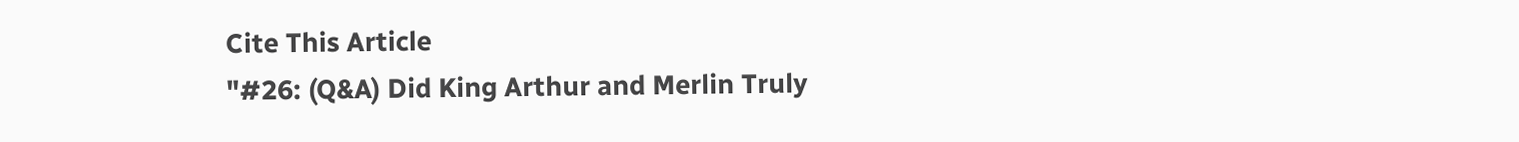Cite This Article
"#26: (Q&A) Did King Arthur and Merlin Truly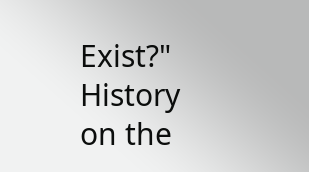Exist?" History on the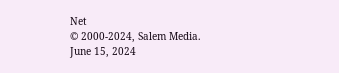Net
© 2000-2024, Salem Media.
June 15, 2024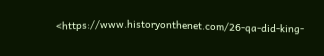<https://www.historyonthenet.com/26-qa-did-king-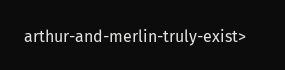arthur-and-merlin-truly-exist>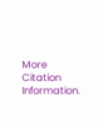More Citation Information.